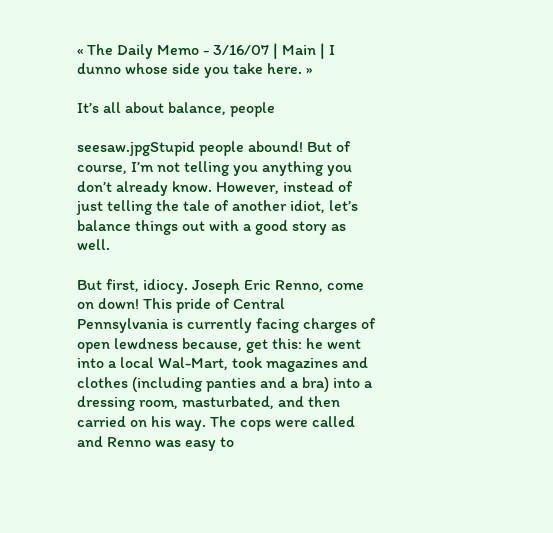« The Daily Memo - 3/16/07 | Main | I dunno whose side you take here. »

It’s all about balance, people

seesaw.jpgStupid people abound! But of course, I’m not telling you anything you don’t already know. However, instead of just telling the tale of another idiot, let’s balance things out with a good story as well.

But first, idiocy. Joseph Eric Renno, come on down! This pride of Central Pennsylvania is currently facing charges of open lewdness because, get this: he went into a local Wal-Mart, took magazines and clothes (including panties and a bra) into a dressing room, masturbated, and then carried on his way. The cops were called and Renno was easy to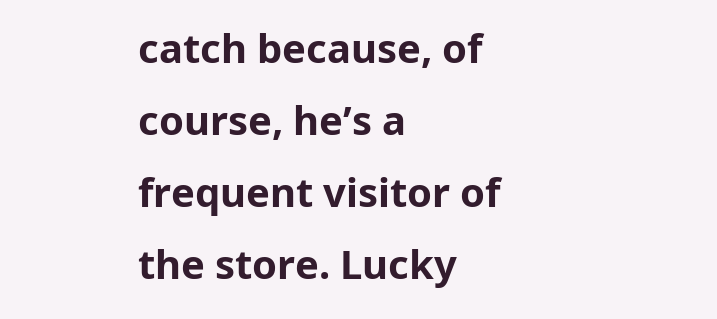catch because, of course, he’s a frequent visitor of the store. Lucky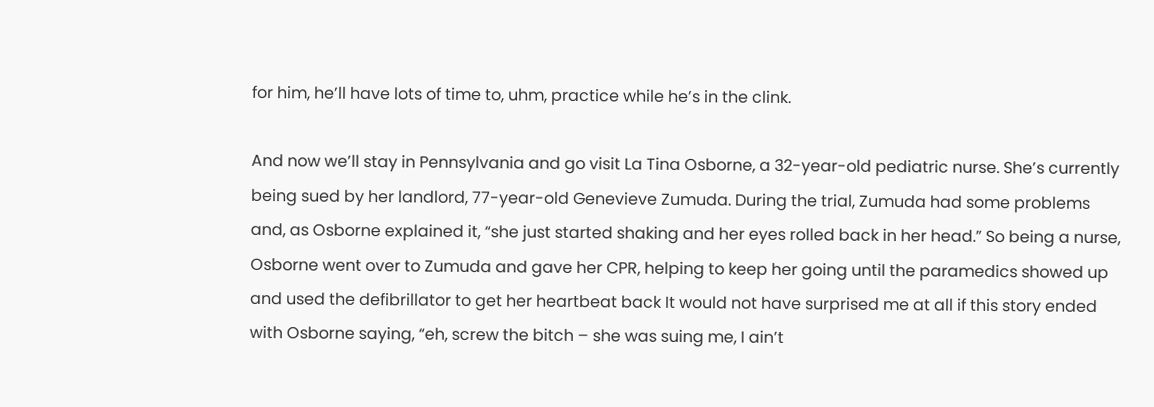for him, he’ll have lots of time to, uhm, practice while he’s in the clink.

And now we’ll stay in Pennsylvania and go visit La Tina Osborne, a 32-year-old pediatric nurse. She’s currently being sued by her landlord, 77-year-old Genevieve Zumuda. During the trial, Zumuda had some problems and, as Osborne explained it, “she just started shaking and her eyes rolled back in her head.” So being a nurse, Osborne went over to Zumuda and gave her CPR, helping to keep her going until the paramedics showed up and used the defibrillator to get her heartbeat back It would not have surprised me at all if this story ended with Osborne saying, “eh, screw the bitch – she was suing me, I ain’t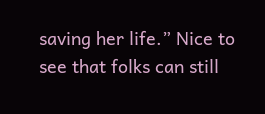saving her life.” Nice to see that folks can still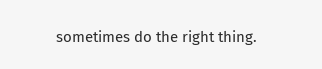sometimes do the right thing.